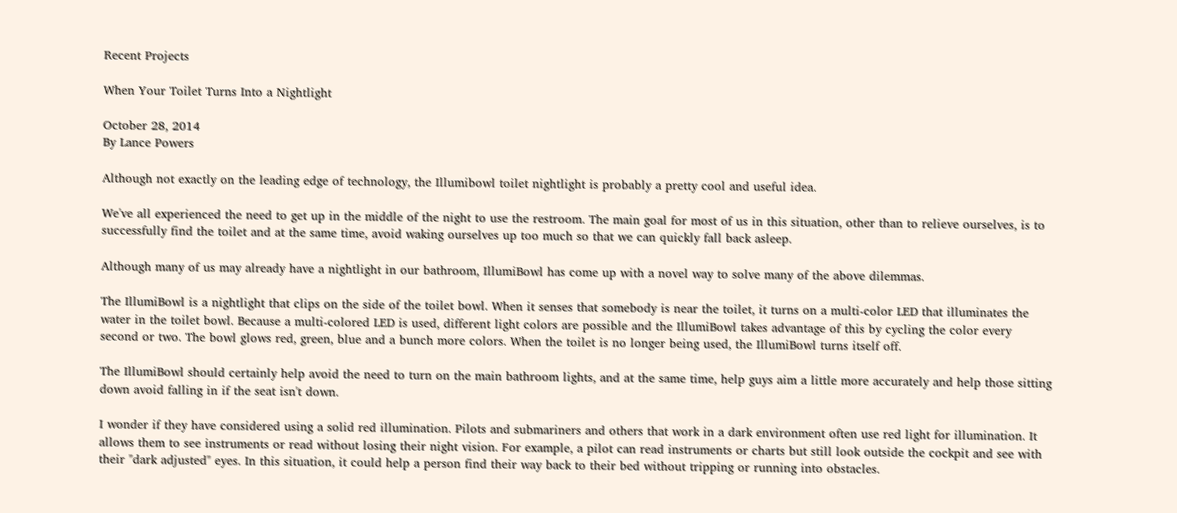Recent Projects

When Your Toilet Turns Into a Nightlight

October 28, 2014
By Lance Powers

Although not exactly on the leading edge of technology, the Illumibowl toilet nightlight is probably a pretty cool and useful idea.

We've all experienced the need to get up in the middle of the night to use the restroom. The main goal for most of us in this situation, other than to relieve ourselves, is to successfully find the toilet and at the same time, avoid waking ourselves up too much so that we can quickly fall back asleep.

Although many of us may already have a nightlight in our bathroom, IllumiBowl has come up with a novel way to solve many of the above dilemmas.

The IllumiBowl is a nightlight that clips on the side of the toilet bowl. When it senses that somebody is near the toilet, it turns on a multi-color LED that illuminates the water in the toilet bowl. Because a multi-colored LED is used, different light colors are possible and the IllumiBowl takes advantage of this by cycling the color every second or two. The bowl glows red, green, blue and a bunch more colors. When the toilet is no longer being used, the IllumiBowl turns itself off.

The IllumiBowl should certainly help avoid the need to turn on the main bathroom lights, and at the same time, help guys aim a little more accurately and help those sitting down avoid falling in if the seat isn't down.

I wonder if they have considered using a solid red illumination. Pilots and submariners and others that work in a dark environment often use red light for illumination. It allows them to see instruments or read without losing their night vision. For example, a pilot can read instruments or charts but still look outside the cockpit and see with their "dark adjusted" eyes. In this situation, it could help a person find their way back to their bed without tripping or running into obstacles.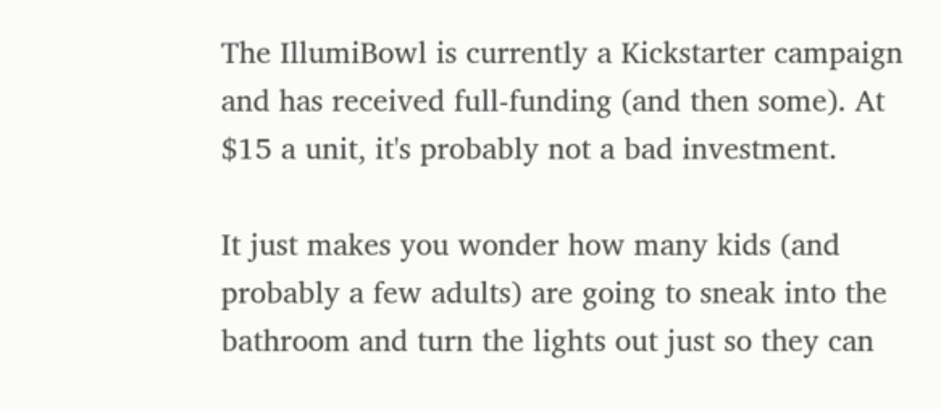The IllumiBowl is currently a Kickstarter campaign and has received full-funding (and then some). At $15 a unit, it's probably not a bad investment.

It just makes you wonder how many kids (and probably a few adults) are going to sneak into the bathroom and turn the lights out just so they can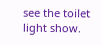see the toilet light show.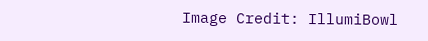Image Credit: IllumiBowl